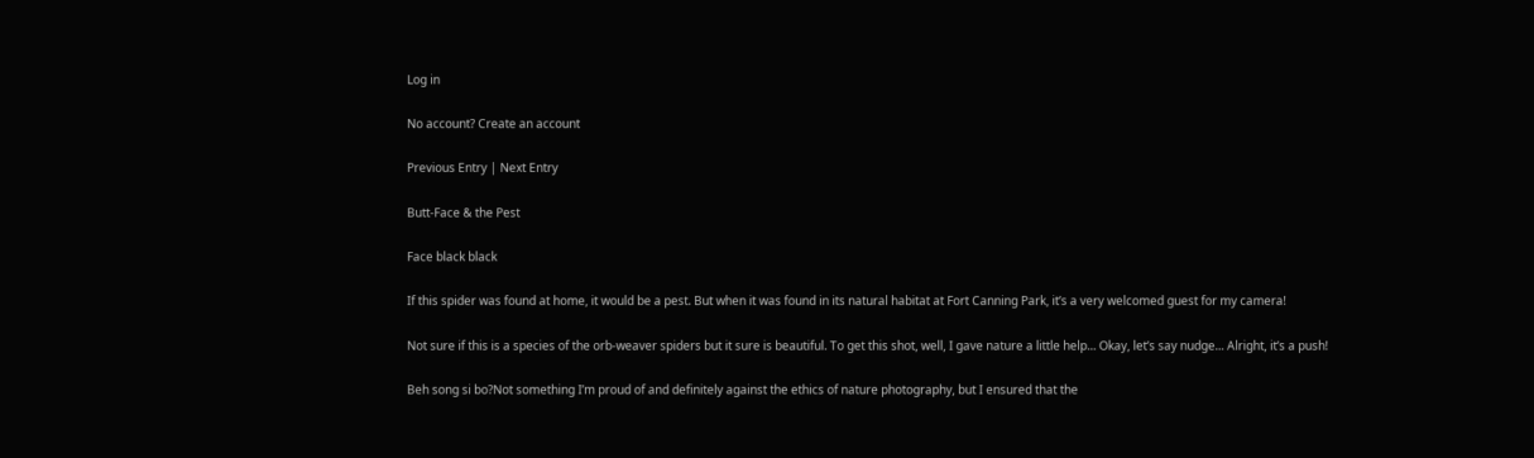Log in

No account? Create an account

Previous Entry | Next Entry

Butt-Face & the Pest

Face black black

If this spider was found at home, it would be a pest. But when it was found in its natural habitat at Fort Canning Park, it’s a very welcomed guest for my camera!

Not sure if this is a species of the orb-weaver spiders but it sure is beautiful. To get this shot, well, I gave nature a little help... Okay, let’s say nudge... Alright, it’s a push!

Beh song si bo?Not something I’m proud of and definitely against the ethics of nature photography, but I ensured that the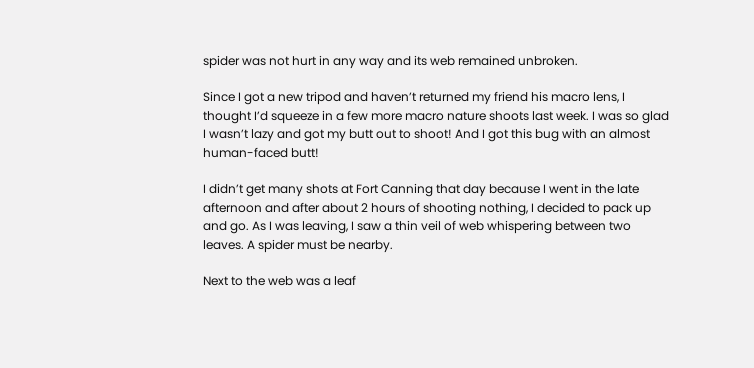spider was not hurt in any way and its web remained unbroken.

Since I got a new tripod and haven’t returned my friend his macro lens, I thought I’d squeeze in a few more macro nature shoots last week. I was so glad I wasn’t lazy and got my butt out to shoot! And I got this bug with an almost human-faced butt!

I didn’t get many shots at Fort Canning that day because I went in the late afternoon and after about 2 hours of shooting nothing, I decided to pack up and go. As I was leaving, I saw a thin veil of web whispering between two leaves. A spider must be nearby.

Next to the web was a leaf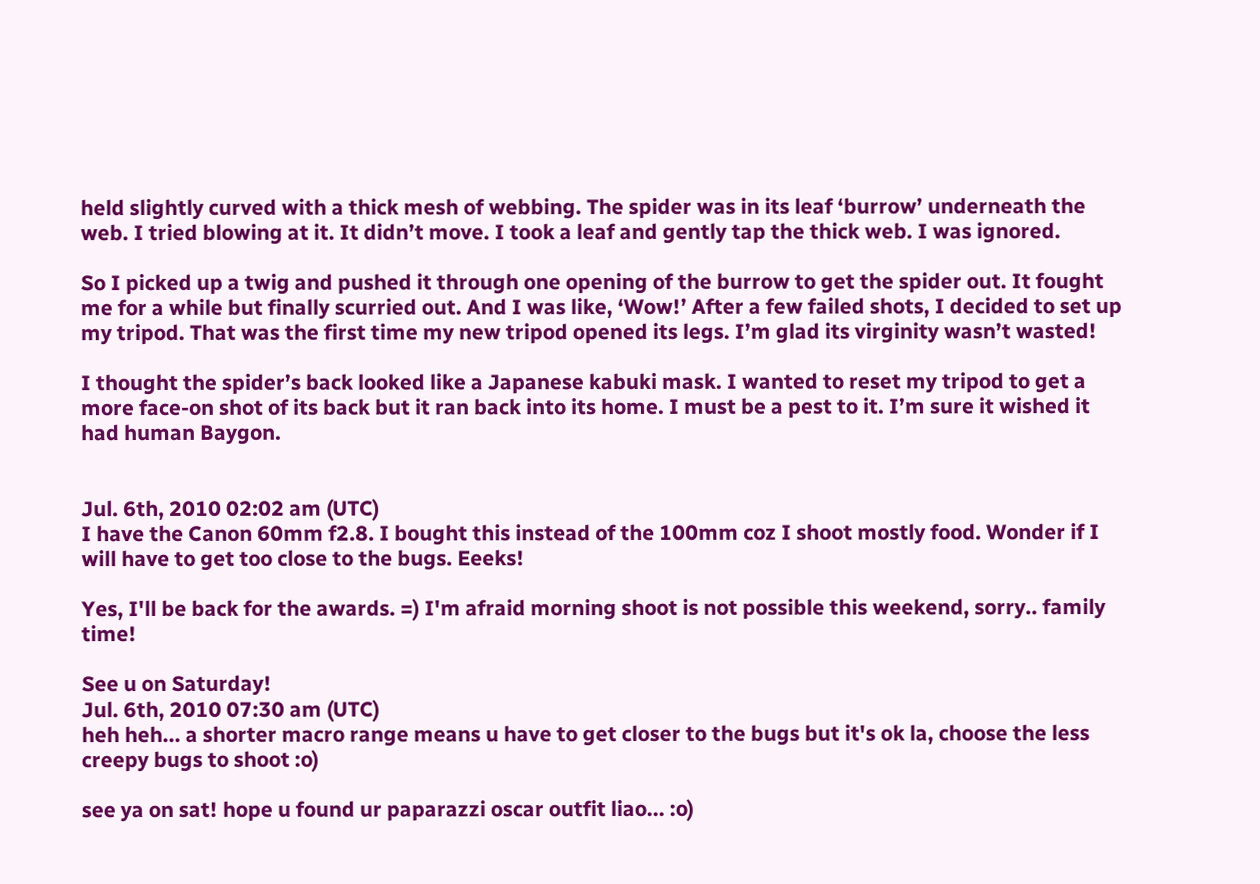held slightly curved with a thick mesh of webbing. The spider was in its leaf ‘burrow’ underneath the web. I tried blowing at it. It didn’t move. I took a leaf and gently tap the thick web. I was ignored.

So I picked up a twig and pushed it through one opening of the burrow to get the spider out. It fought me for a while but finally scurried out. And I was like, ‘Wow!’ After a few failed shots, I decided to set up my tripod. That was the first time my new tripod opened its legs. I’m glad its virginity wasn’t wasted!

I thought the spider’s back looked like a Japanese kabuki mask. I wanted to reset my tripod to get a more face-on shot of its back but it ran back into its home. I must be a pest to it. I’m sure it wished it had human Baygon.


Jul. 6th, 2010 02:02 am (UTC)
I have the Canon 60mm f2.8. I bought this instead of the 100mm coz I shoot mostly food. Wonder if I will have to get too close to the bugs. Eeeks!

Yes, I'll be back for the awards. =) I'm afraid morning shoot is not possible this weekend, sorry.. family time!

See u on Saturday!
Jul. 6th, 2010 07:30 am (UTC)
heh heh... a shorter macro range means u have to get closer to the bugs but it's ok la, choose the less creepy bugs to shoot :o)

see ya on sat! hope u found ur paparazzi oscar outfit liao... :o)